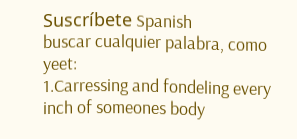Suscríbete Spanish
buscar cualquier palabra, como yeet:
1.Carressing and fondeling every inch of someones body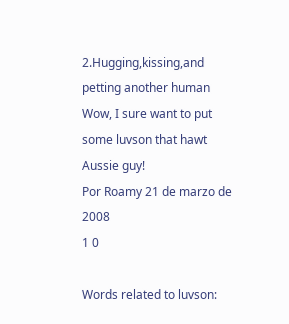2.Hugging,kissing,and petting another human
Wow, I sure want to put some luvson that hawt Aussie guy!
Por Roamy 21 de marzo de 2008
1 0

Words related to luvson: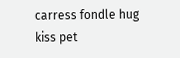carress fondle hug kiss pet